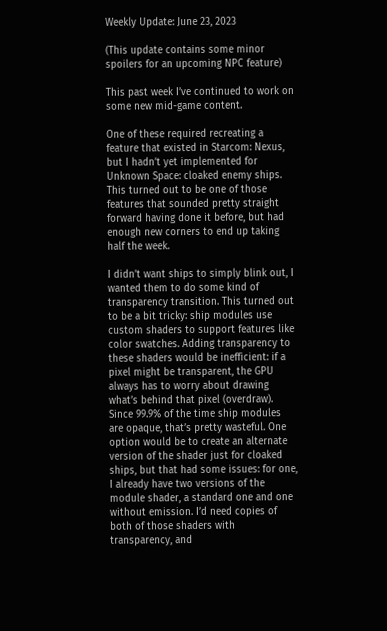Weekly Update: June 23, 2023

(This update contains some minor spoilers for an upcoming NPC feature)

This past week I’ve continued to work on some new mid-game content.

One of these required recreating a feature that existed in Starcom: Nexus, but I hadn’t yet implemented for Unknown Space: cloaked enemy ships. This turned out to be one of those features that sounded pretty straight forward having done it before, but had enough new corners to end up taking half the week.

I didn’t want ships to simply blink out, I wanted them to do some kind of transparency transition. This turned out to be a bit tricky: ship modules use custom shaders to support features like color swatches. Adding transparency to these shaders would be inefficient: if a pixel might be transparent, the GPU always has to worry about drawing what’s behind that pixel (overdraw). Since 99.9% of the time ship modules are opaque, that’s pretty wasteful. One option would be to create an alternate version of the shader just for cloaked ships, but that had some issues: for one, I already have two versions of the module shader, a standard one and one without emission. I’d need copies of both of those shaders with transparency, and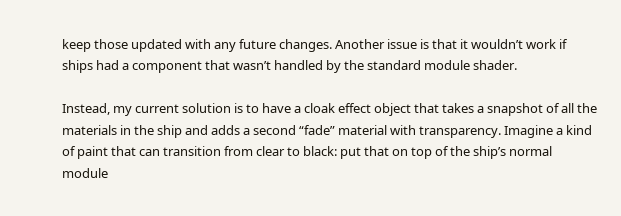keep those updated with any future changes. Another issue is that it wouldn’t work if ships had a component that wasn’t handled by the standard module shader.

Instead, my current solution is to have a cloak effect object that takes a snapshot of all the materials in the ship and adds a second “fade” material with transparency. Imagine a kind of paint that can transition from clear to black: put that on top of the ship’s normal module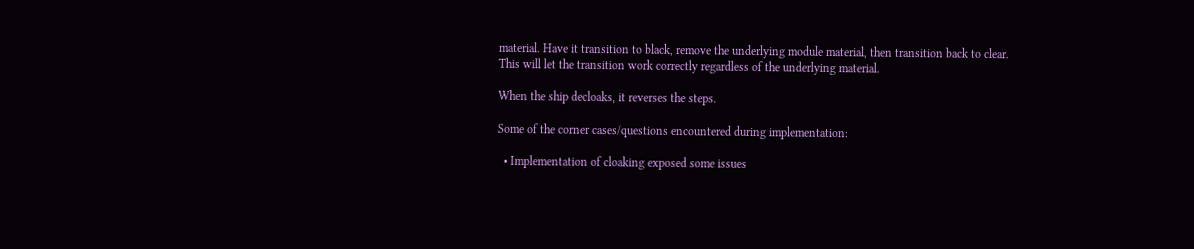material. Have it transition to black, remove the underlying module material, then transition back to clear. This will let the transition work correctly regardless of the underlying material.

When the ship decloaks, it reverses the steps.

Some of the corner cases/questions encountered during implementation:

  • Implementation of cloaking exposed some issues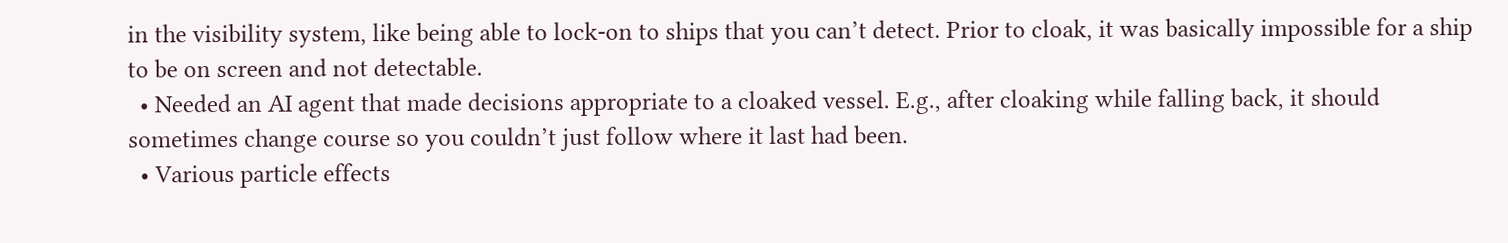in the visibility system, like being able to lock-on to ships that you can’t detect. Prior to cloak, it was basically impossible for a ship to be on screen and not detectable.
  • Needed an AI agent that made decisions appropriate to a cloaked vessel. E.g., after cloaking while falling back, it should sometimes change course so you couldn’t just follow where it last had been.
  • Various particle effects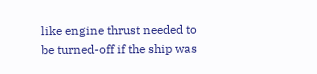like engine thrust needed to be turned-off if the ship was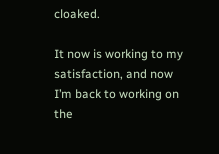cloaked.

It now is working to my satisfaction, and now I’m back to working on the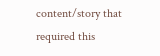content/story that required this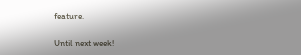feature.

Until next week!